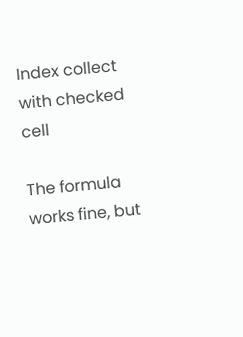Index collect with checked cell

The formula works fine, but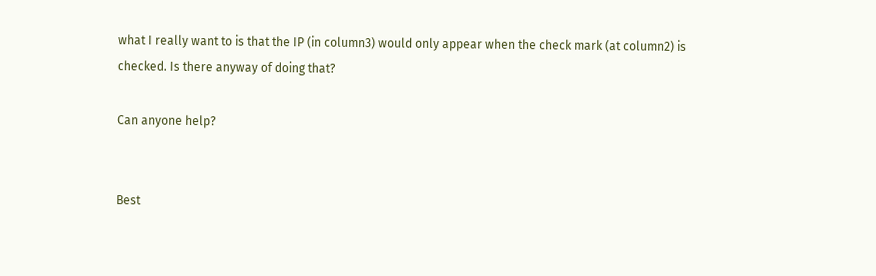what I really want to is that the IP (in column3) would only appear when the check mark (at column2) is checked. Is there anyway of doing that?

Can anyone help?


Best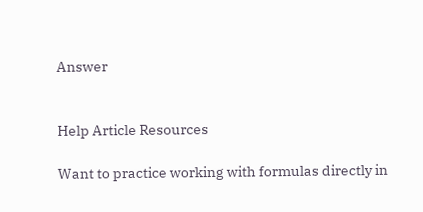Answer


Help Article Resources

Want to practice working with formulas directly in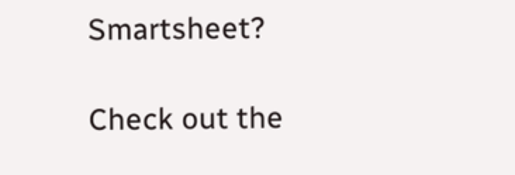Smartsheet?

Check out the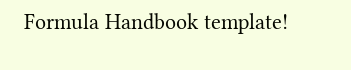Formula Handbook template!